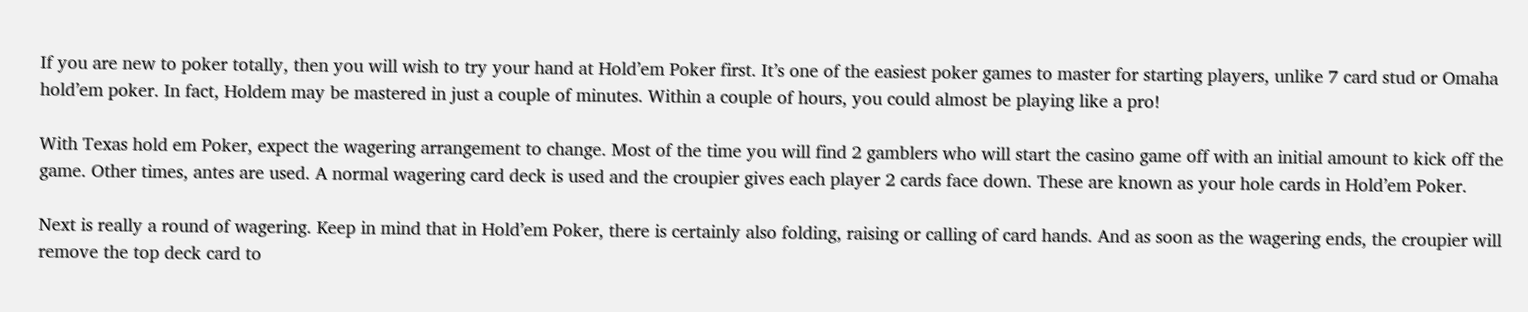If you are new to poker totally, then you will wish to try your hand at Hold’em Poker first. It’s one of the easiest poker games to master for starting players, unlike 7 card stud or Omaha hold’em poker. In fact, Holdem may be mastered in just a couple of minutes. Within a couple of hours, you could almost be playing like a pro!

With Texas hold em Poker, expect the wagering arrangement to change. Most of the time you will find 2 gamblers who will start the casino game off with an initial amount to kick off the game. Other times, antes are used. A normal wagering card deck is used and the croupier gives each player 2 cards face down. These are known as your hole cards in Hold’em Poker.

Next is really a round of wagering. Keep in mind that in Hold’em Poker, there is certainly also folding, raising or calling of card hands. And as soon as the wagering ends, the croupier will remove the top deck card to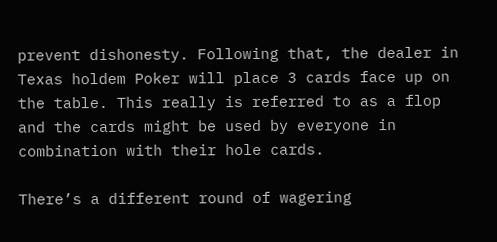prevent dishonesty. Following that, the dealer in Texas holdem Poker will place 3 cards face up on the table. This really is referred to as a flop and the cards might be used by everyone in combination with their hole cards.

There’s a different round of wagering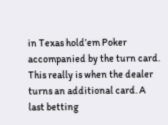in Texas hold’em Poker accompanied by the turn card. This really is when the dealer turns an additional card. A last betting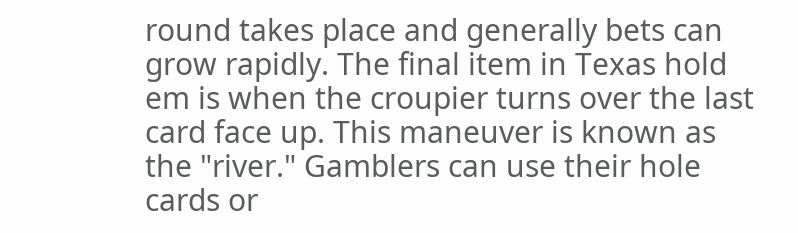round takes place and generally bets can grow rapidly. The final item in Texas hold em is when the croupier turns over the last card face up. This maneuver is known as the "river." Gamblers can use their hole cards or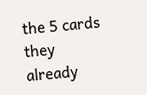the 5 cards they already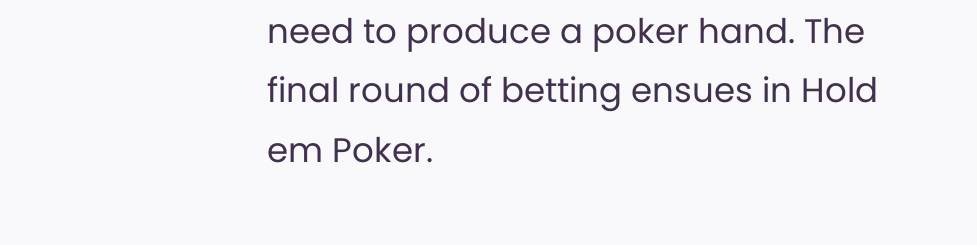need to produce a poker hand. The final round of betting ensues in Hold em Poker.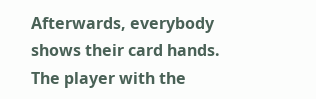Afterwards, everybody shows their card hands. The player with the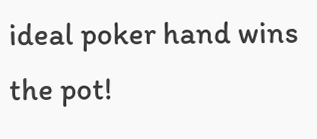ideal poker hand wins the pot!